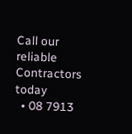Call our reliable
Contractors today
  • 08 7913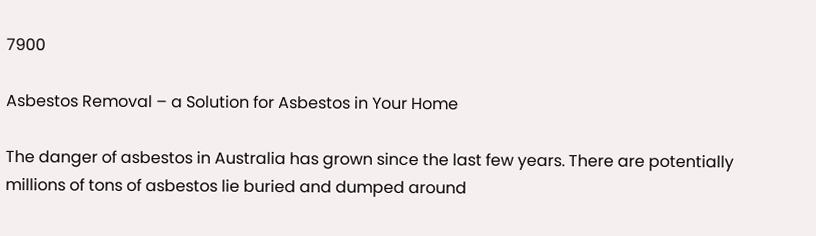7900

Asbestos Removal – a Solution for Asbestos in Your Home

The danger of asbestos in Australia has grown since the last few years. There are potentially millions of tons of asbestos lie buried and dumped around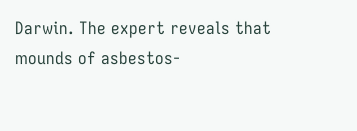Darwin. The expert reveals that mounds of asbestos-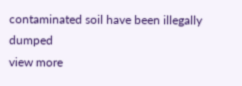contaminated soil have been illegally dumped
view more